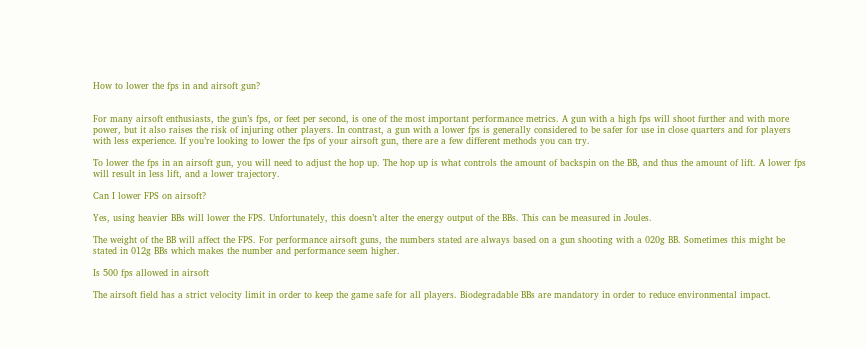How to lower the fps in and airsoft gun?


For many airsoft enthusiasts, the gun’s fps, or feet per second, is one of the most important performance metrics. A gun with a high fps will shoot further and with more power, but it also raises the risk of injuring other players. In contrast, a gun with a lower fps is generally considered to be safer for use in close quarters and for players with less experience. If you’re looking to lower the fps of your airsoft gun, there are a few different methods you can try.

To lower the fps in an airsoft gun, you will need to adjust the hop up. The hop up is what controls the amount of backspin on the BB, and thus the amount of lift. A lower fps will result in less lift, and a lower trajectory.

Can I lower FPS on airsoft?

Yes, using heavier BBs will lower the FPS. Unfortunately, this doesn’t alter the energy output of the BBs. This can be measured in Joules.

The weight of the BB will affect the FPS. For performance airsoft guns, the numbers stated are always based on a gun shooting with a 020g BB. Sometimes this might be stated in 012g BBs which makes the number and performance seem higher.

Is 500 fps allowed in airsoft

The airsoft field has a strict velocity limit in order to keep the game safe for all players. Biodegradable BBs are mandatory in order to reduce environmental impact.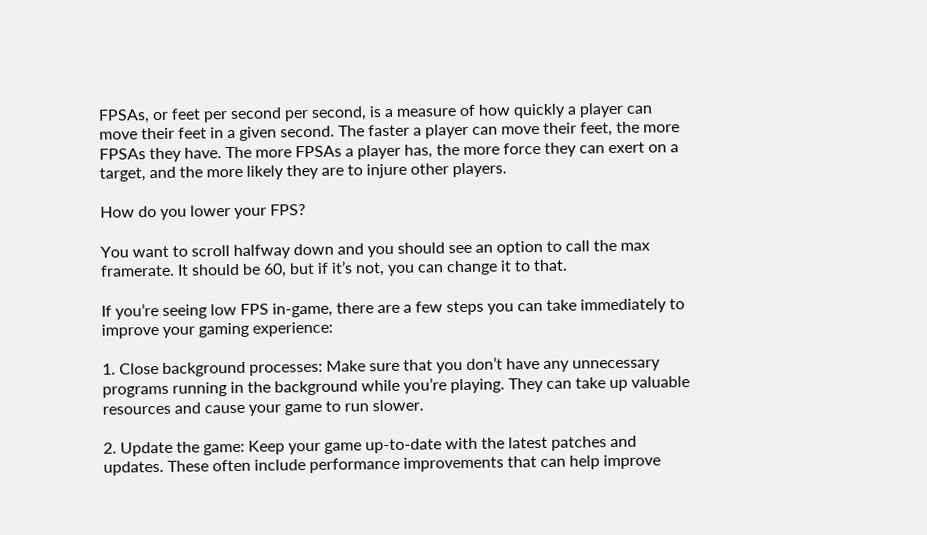FPSAs, or feet per second per second, is a measure of how quickly a player can move their feet in a given second. The faster a player can move their feet, the more FPSAs they have. The more FPSAs a player has, the more force they can exert on a target, and the more likely they are to injure other players.

How do you lower your FPS?

You want to scroll halfway down and you should see an option to call the max framerate. It should be 60, but if it’s not, you can change it to that.

If you’re seeing low FPS in-game, there are a few steps you can take immediately to improve your gaming experience:

1. Close background processes: Make sure that you don’t have any unnecessary programs running in the background while you’re playing. They can take up valuable resources and cause your game to run slower.

2. Update the game: Keep your game up-to-date with the latest patches and updates. These often include performance improvements that can help improve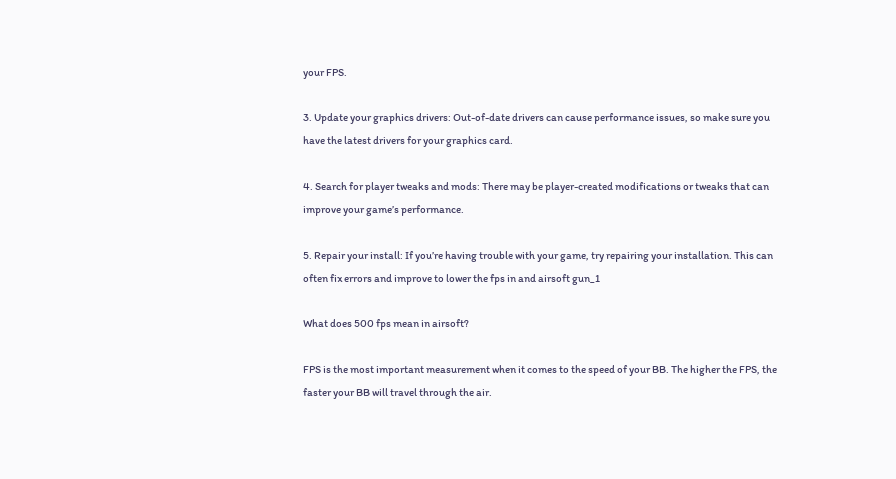your FPS.

3. Update your graphics drivers: Out-of-date drivers can cause performance issues, so make sure you have the latest drivers for your graphics card.

4. Search for player tweaks and mods: There may be player-created modifications or tweaks that can improve your game’s performance.

5. Repair your install: If you’re having trouble with your game, try repairing your installation. This can often fix errors and improve to lower the fps in and airsoft gun_1

What does 500 fps mean in airsoft?

FPS is the most important measurement when it comes to the speed of your BB. The higher the FPS, the faster your BB will travel through the air.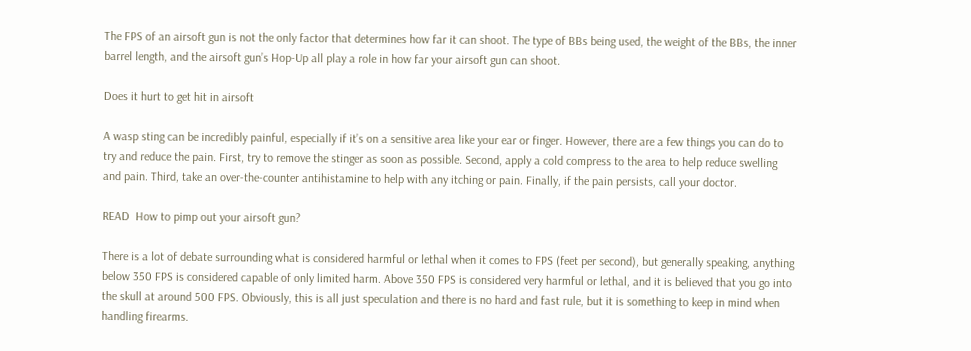The FPS of an airsoft gun is not the only factor that determines how far it can shoot. The type of BBs being used, the weight of the BBs, the inner barrel length, and the airsoft gun’s Hop-Up all play a role in how far your airsoft gun can shoot.

Does it hurt to get hit in airsoft

A wasp sting can be incredibly painful, especially if it’s on a sensitive area like your ear or finger. However, there are a few things you can do to try and reduce the pain. First, try to remove the stinger as soon as possible. Second, apply a cold compress to the area to help reduce swelling and pain. Third, take an over-the-counter antihistamine to help with any itching or pain. Finally, if the pain persists, call your doctor.

READ  How to pimp out your airsoft gun?

There is a lot of debate surrounding what is considered harmful or lethal when it comes to FPS (feet per second), but generally speaking, anything below 350 FPS is considered capable of only limited harm. Above 350 FPS is considered very harmful or lethal, and it is believed that you go into the skull at around 500 FPS. Obviously, this is all just speculation and there is no hard and fast rule, but it is something to keep in mind when handling firearms.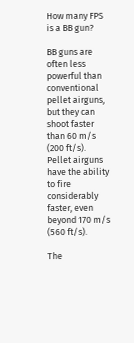How many FPS is a BB gun?

BB guns are often less powerful than conventional pellet airguns, but they can shoot faster than 60 m/s (200 ft/s). Pellet airguns have the ability to fire considerably faster, even beyond 170 m/s (560 ft/s).

The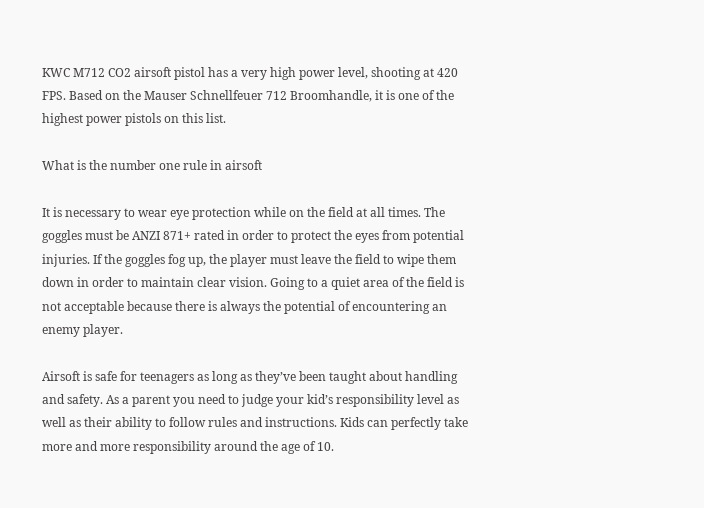KWC M712 CO2 airsoft pistol has a very high power level, shooting at 420 FPS. Based on the Mauser Schnellfeuer 712 Broomhandle, it is one of the highest power pistols on this list.

What is the number one rule in airsoft

It is necessary to wear eye protection while on the field at all times. The goggles must be ANZI 871+ rated in order to protect the eyes from potential injuries. If the goggles fog up, the player must leave the field to wipe them down in order to maintain clear vision. Going to a quiet area of the field is not acceptable because there is always the potential of encountering an enemy player.

Airsoft is safe for teenagers as long as they’ve been taught about handling and safety. As a parent you need to judge your kid’s responsibility level as well as their ability to follow rules and instructions. Kids can perfectly take more and more responsibility around the age of 10.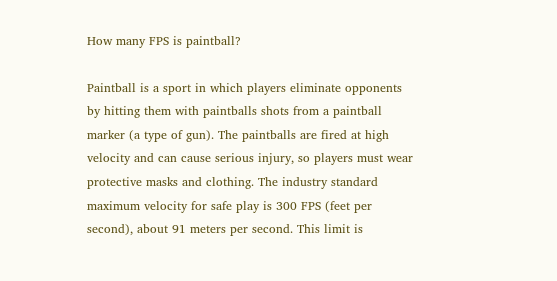How many FPS is paintball?

Paintball is a sport in which players eliminate opponents by hitting them with paintballs shots from a paintball marker (a type of gun). The paintballs are fired at high velocity and can cause serious injury, so players must wear protective masks and clothing. The industry standard maximum velocity for safe play is 300 FPS (feet per second), about 91 meters per second. This limit is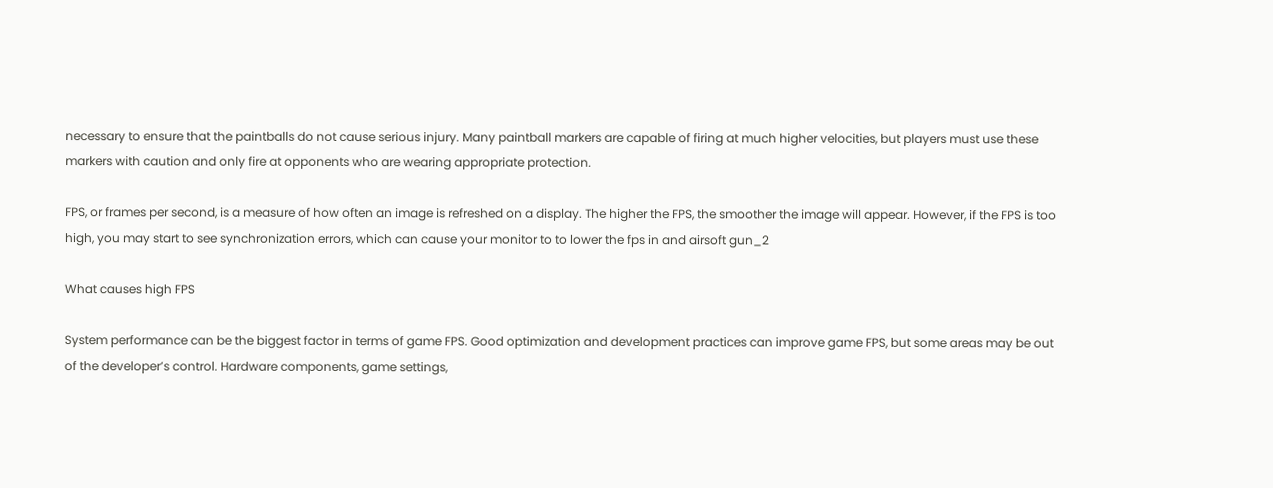necessary to ensure that the paintballs do not cause serious injury. Many paintball markers are capable of firing at much higher velocities, but players must use these markers with caution and only fire at opponents who are wearing appropriate protection.

FPS, or frames per second, is a measure of how often an image is refreshed on a display. The higher the FPS, the smoother the image will appear. However, if the FPS is too high, you may start to see synchronization errors, which can cause your monitor to to lower the fps in and airsoft gun_2

What causes high FPS

System performance can be the biggest factor in terms of game FPS. Good optimization and development practices can improve game FPS, but some areas may be out of the developer’s control. Hardware components, game settings,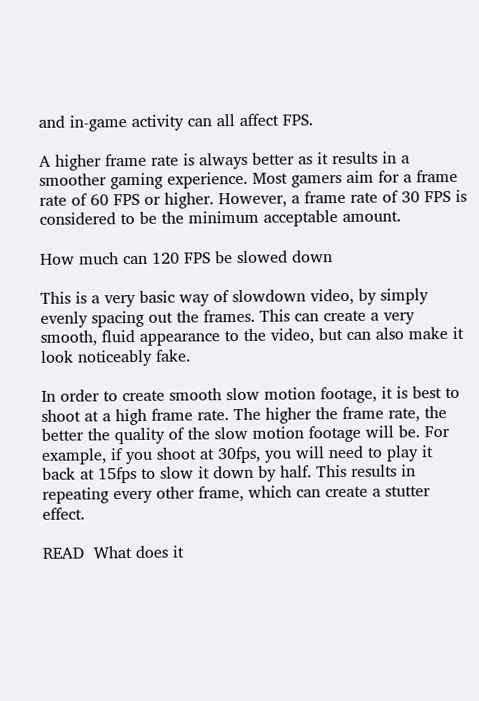and in-game activity can all affect FPS.

A higher frame rate is always better as it results in a smoother gaming experience. Most gamers aim for a frame rate of 60 FPS or higher. However, a frame rate of 30 FPS is considered to be the minimum acceptable amount.

How much can 120 FPS be slowed down

This is a very basic way of slowdown video, by simply evenly spacing out the frames. This can create a very smooth, fluid appearance to the video, but can also make it look noticeably fake.

In order to create smooth slow motion footage, it is best to shoot at a high frame rate. The higher the frame rate, the better the quality of the slow motion footage will be. For example, if you shoot at 30fps, you will need to play it back at 15fps to slow it down by half. This results in repeating every other frame, which can create a stutter effect.

READ  What does it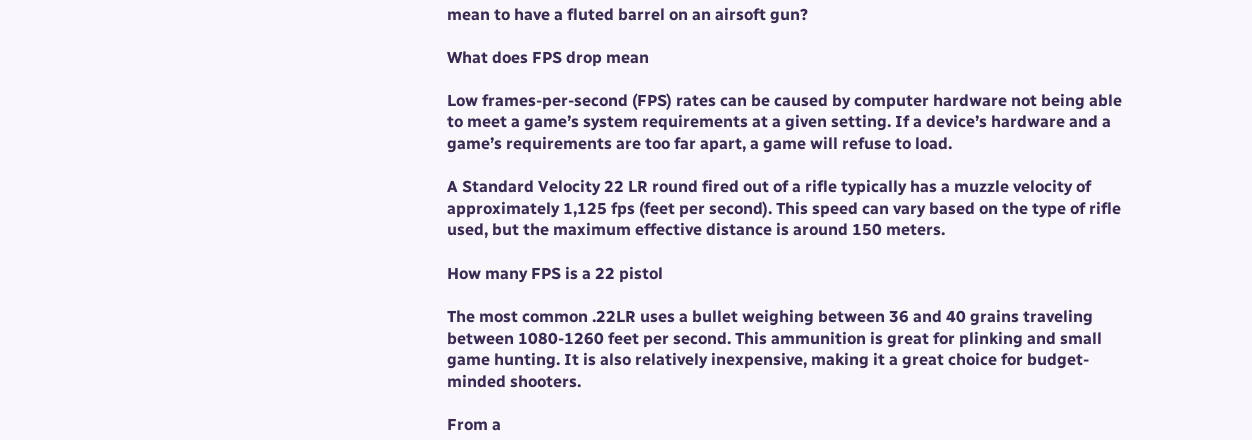mean to have a fluted barrel on an airsoft gun?

What does FPS drop mean

Low frames-per-second (FPS) rates can be caused by computer hardware not being able to meet a game’s system requirements at a given setting. If a device’s hardware and a game’s requirements are too far apart, a game will refuse to load.

A Standard Velocity 22 LR round fired out of a rifle typically has a muzzle velocity of approximately 1,125 fps (feet per second). This speed can vary based on the type of rifle used, but the maximum effective distance is around 150 meters.

How many FPS is a 22 pistol

The most common .22LR uses a bullet weighing between 36 and 40 grains traveling between 1080-1260 feet per second. This ammunition is great for plinking and small game hunting. It is also relatively inexpensive, making it a great choice for budget-minded shooters.

From a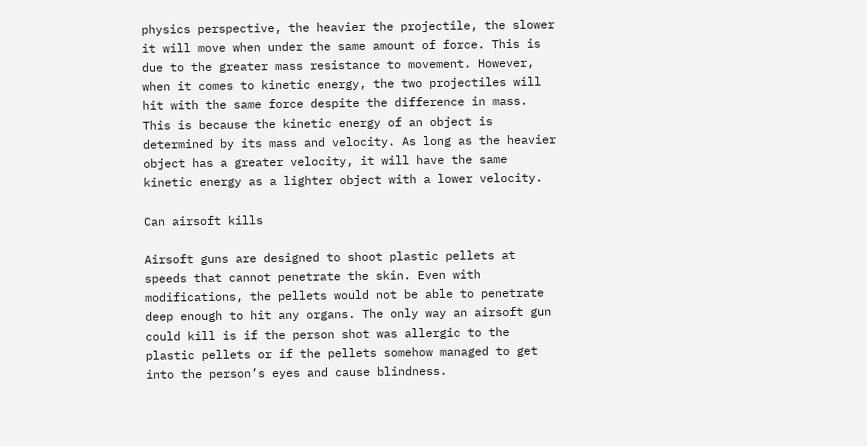physics perspective, the heavier the projectile, the slower it will move when under the same amount of force. This is due to the greater mass resistance to movement. However, when it comes to kinetic energy, the two projectiles will hit with the same force despite the difference in mass. This is because the kinetic energy of an object is determined by its mass and velocity. As long as the heavier object has a greater velocity, it will have the same kinetic energy as a lighter object with a lower velocity.

Can airsoft kills

Airsoft guns are designed to shoot plastic pellets at speeds that cannot penetrate the skin. Even with modifications, the pellets would not be able to penetrate deep enough to hit any organs. The only way an airsoft gun could kill is if the person shot was allergic to the plastic pellets or if the pellets somehow managed to get into the person’s eyes and cause blindness.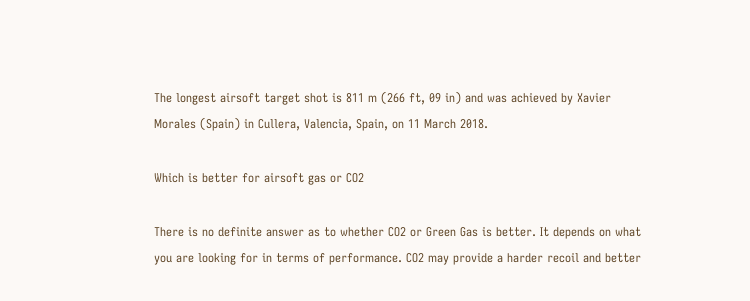The longest airsoft target shot is 811 m (266 ft, 09 in) and was achieved by Xavier Morales (Spain) in Cullera, Valencia, Spain, on 11 March 2018.

Which is better for airsoft gas or CO2

There is no definite answer as to whether CO2 or Green Gas is better. It depends on what you are looking for in terms of performance. CO2 may provide a harder recoil and better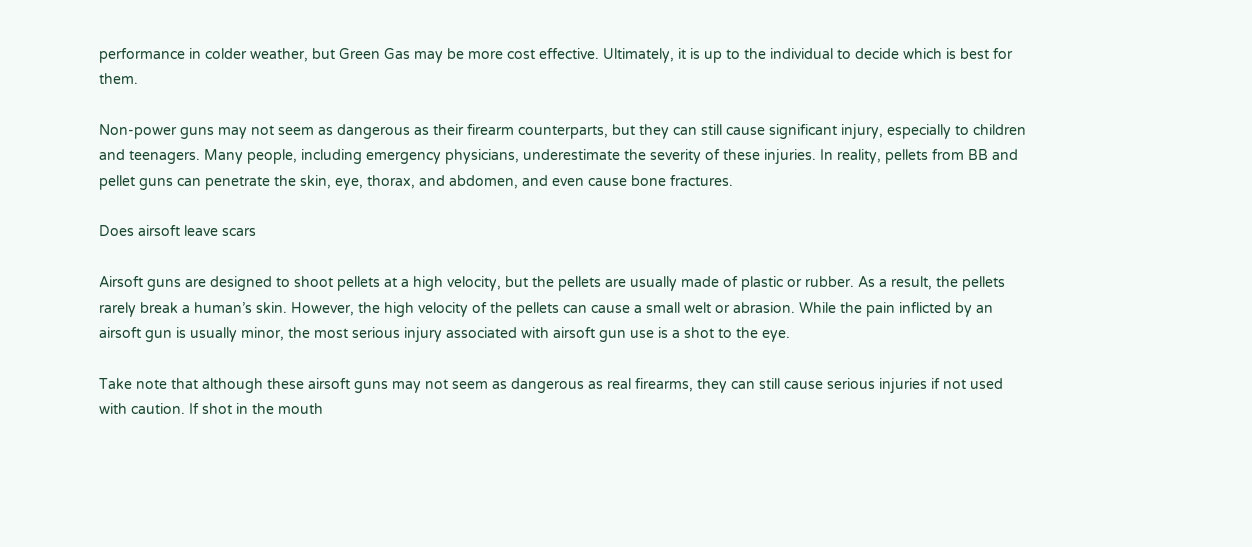performance in colder weather, but Green Gas may be more cost effective. Ultimately, it is up to the individual to decide which is best for them.

Non-power guns may not seem as dangerous as their firearm counterparts, but they can still cause significant injury, especially to children and teenagers. Many people, including emergency physicians, underestimate the severity of these injuries. In reality, pellets from BB and pellet guns can penetrate the skin, eye, thorax, and abdomen, and even cause bone fractures.

Does airsoft leave scars

Airsoft guns are designed to shoot pellets at a high velocity, but the pellets are usually made of plastic or rubber. As a result, the pellets rarely break a human’s skin. However, the high velocity of the pellets can cause a small welt or abrasion. While the pain inflicted by an airsoft gun is usually minor, the most serious injury associated with airsoft gun use is a shot to the eye.

Take note that although these airsoft guns may not seem as dangerous as real firearms, they can still cause serious injuries if not used with caution. If shot in the mouth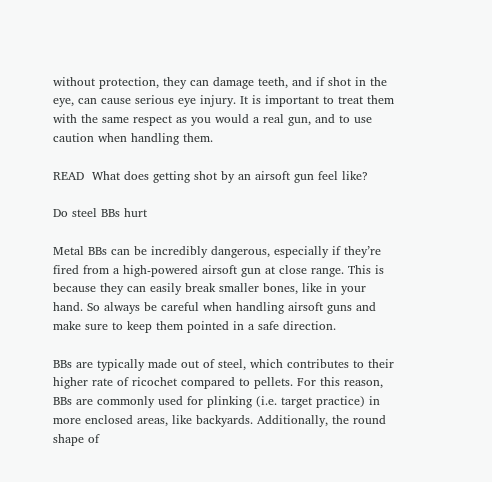without protection, they can damage teeth, and if shot in the eye, can cause serious eye injury. It is important to treat them with the same respect as you would a real gun, and to use caution when handling them.

READ  What does getting shot by an airsoft gun feel like?

Do steel BBs hurt

Metal BBs can be incredibly dangerous, especially if they’re fired from a high-powered airsoft gun at close range. This is because they can easily break smaller bones, like in your hand. So always be careful when handling airsoft guns and make sure to keep them pointed in a safe direction.

BBs are typically made out of steel, which contributes to their higher rate of ricochet compared to pellets. For this reason, BBs are commonly used for plinking (i.e. target practice) in more enclosed areas, like backyards. Additionally, the round shape of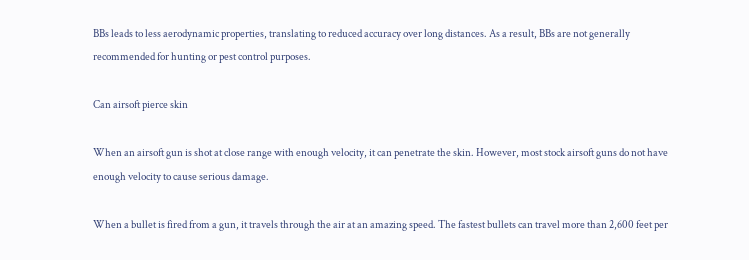BBs leads to less aerodynamic properties, translating to reduced accuracy over long distances. As a result, BBs are not generally recommended for hunting or pest control purposes.

Can airsoft pierce skin

When an airsoft gun is shot at close range with enough velocity, it can penetrate the skin. However, most stock airsoft guns do not have enough velocity to cause serious damage.

When a bullet is fired from a gun, it travels through the air at an amazing speed. The fastest bullets can travel more than 2,600 feet per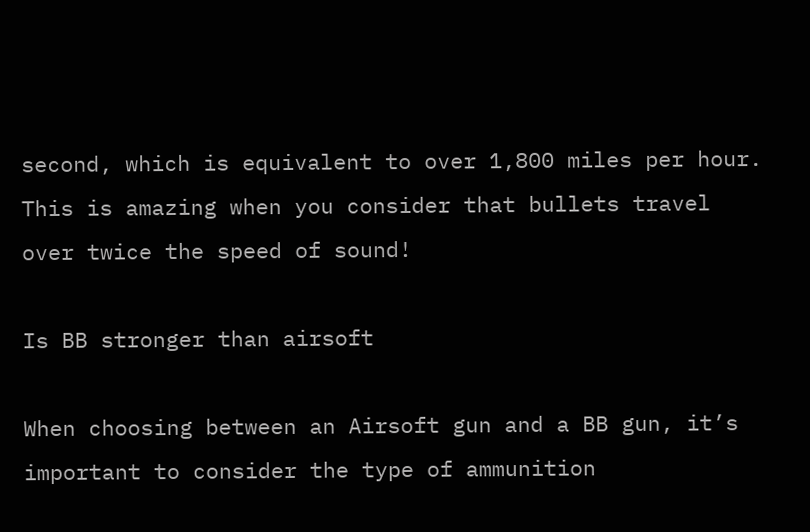second, which is equivalent to over 1,800 miles per hour. This is amazing when you consider that bullets travel over twice the speed of sound!

Is BB stronger than airsoft

When choosing between an Airsoft gun and a BB gun, it’s important to consider the type of ammunition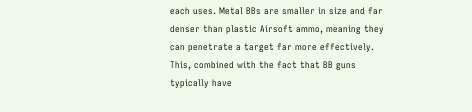each uses. Metal BBs are smaller in size and far denser than plastic Airsoft ammo, meaning they can penetrate a target far more effectively. This, combined with the fact that BB guns typically have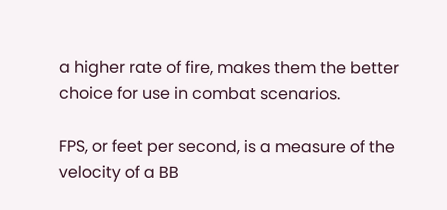a higher rate of fire, makes them the better choice for use in combat scenarios.

FPS, or feet per second, is a measure of the velocity of a BB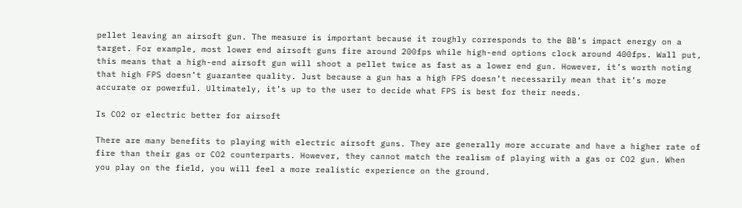pellet leaving an airsoft gun. The measure is important because it roughly corresponds to the BB’s impact energy on a target. For example, most lower end airsoft guns fire around 200fps while high-end options clock around 400fps. Wall put, this means that a high-end airsoft gun will shoot a pellet twice as fast as a lower end gun. However, it’s worth noting that high FPS doesn’t guarantee quality. Just because a gun has a high FPS doesn’t necessarily mean that it’s more accurate or powerful. Ultimately, it’s up to the user to decide what FPS is best for their needs.

Is CO2 or electric better for airsoft

There are many benefits to playing with electric airsoft guns. They are generally more accurate and have a higher rate of fire than their gas or CO2 counterparts. However, they cannot match the realism of playing with a gas or CO2 gun. When you play on the field, you will feel a more realistic experience on the ground.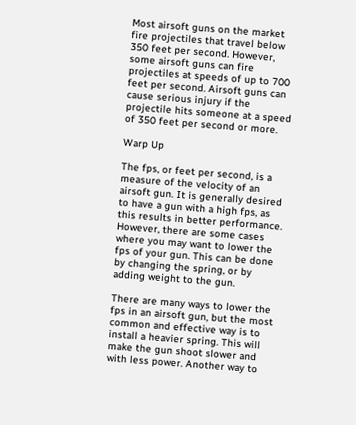Most airsoft guns on the market fire projectiles that travel below 350 feet per second. However, some airsoft guns can fire projectiles at speeds of up to 700 feet per second. Airsoft guns can cause serious injury if the projectile hits someone at a speed of 350 feet per second or more.

Warp Up

The fps, or feet per second, is a measure of the velocity of an airsoft gun. It is generally desired to have a gun with a high fps, as this results in better performance. However, there are some cases where you may want to lower the fps of your gun. This can be done by changing the spring, or by adding weight to the gun.

There are many ways to lower the fps in an airsoft gun, but the most common and effective way is to install a heavier spring. This will make the gun shoot slower and with less power. Another way to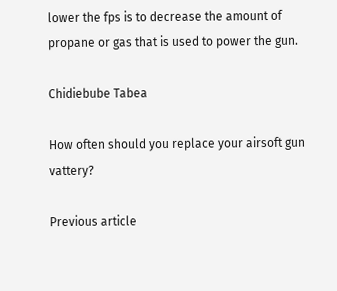lower the fps is to decrease the amount of propane or gas that is used to power the gun.

Chidiebube Tabea

How often should you replace your airsoft gun vattery?

Previous article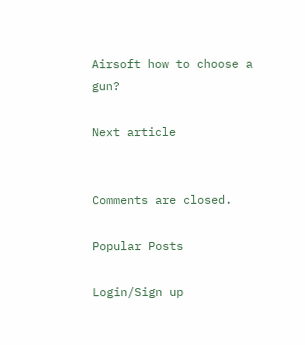Airsoft how to choose a gun?

Next article


Comments are closed.

Popular Posts

Login/Sign up